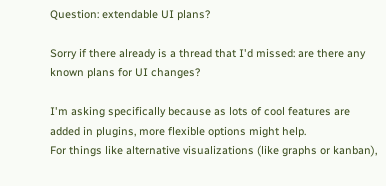Question: extendable UI plans?

Sorry if there already is a thread that I'd missed: are there any known plans for UI changes?

I'm asking specifically because as lots of cool features are added in plugins, more flexible options might help.
For things like alternative visualizations (like graphs or kanban),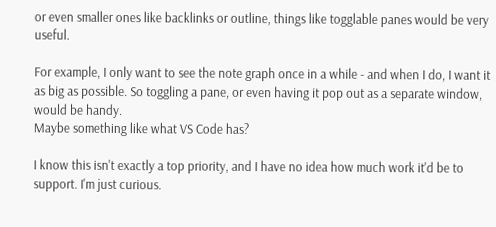or even smaller ones like backlinks or outline, things like togglable panes would be very useful.

For example, I only want to see the note graph once in a while - and when I do, I want it as big as possible. So toggling a pane, or even having it pop out as a separate window, would be handy.
Maybe something like what VS Code has?

I know this isn't exactly a top priority, and I have no idea how much work it'd be to support. I'm just curious.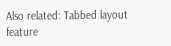Also related: Tabbed layout feature